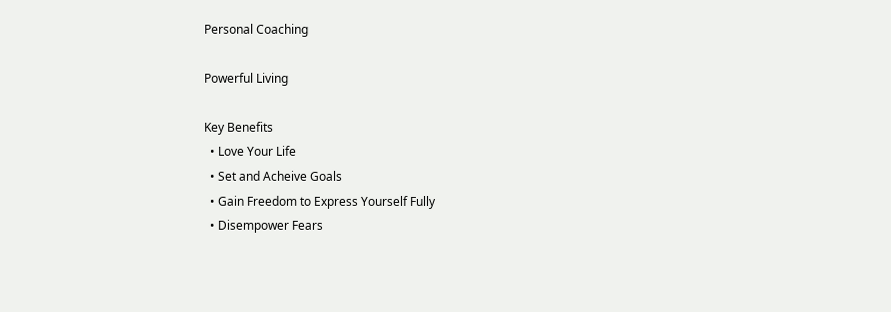Personal Coaching

Powerful Living

Key Benefits
  • Love Your Life
  • Set and Acheive Goals
  • Gain Freedom to Express Yourself Fully
  • Disempower Fears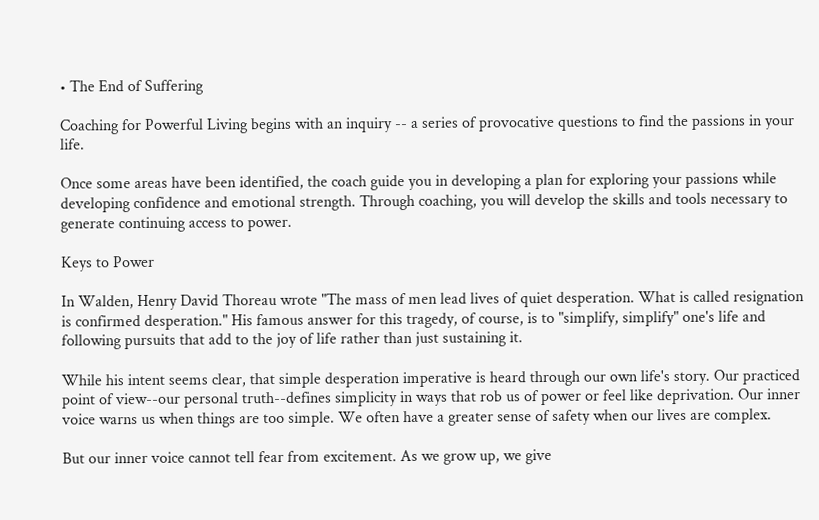• The End of Suffering

Coaching for Powerful Living begins with an inquiry -- a series of provocative questions to find the passions in your life.

Once some areas have been identified, the coach guide you in developing a plan for exploring your passions while developing confidence and emotional strength. Through coaching, you will develop the skills and tools necessary to generate continuing access to power.

Keys to Power

In Walden, Henry David Thoreau wrote "The mass of men lead lives of quiet desperation. What is called resignation is confirmed desperation." His famous answer for this tragedy, of course, is to "simplify, simplify" one's life and following pursuits that add to the joy of life rather than just sustaining it.

While his intent seems clear, that simple desperation imperative is heard through our own life's story. Our practiced point of view--our personal truth--defines simplicity in ways that rob us of power or feel like deprivation. Our inner voice warns us when things are too simple. We often have a greater sense of safety when our lives are complex.

But our inner voice cannot tell fear from excitement. As we grow up, we give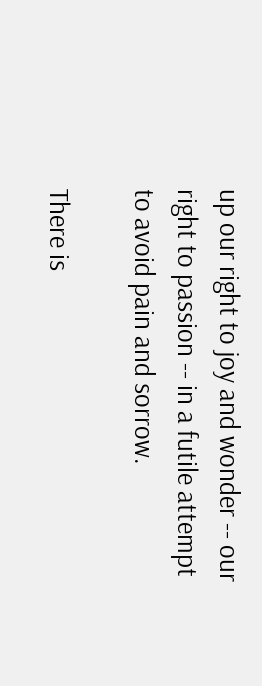up our right to joy and wonder -- our right to passion -- in a futile attempt to avoid pain and sorrow.

There is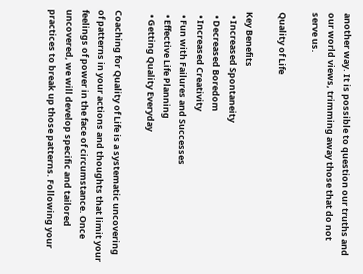another way. It is possible to question our truths and our world views, trimming away those that do not serve us.

Quality of Life

Key Benefits
  • Increased Spontaneity
  • Decreased Boredom
  • Increased Creativity
  • Fun with Failures and Successes
  • Effective Life Planning
  • Getting Quality Everyday

Coaching for Quality of Life is a systematic uncovering of patterns in your actions and thoughts that limit your feelings of power in the face of circumstance. Once uncovered, we will develop specific and tailored practices to break up those patterns. Following your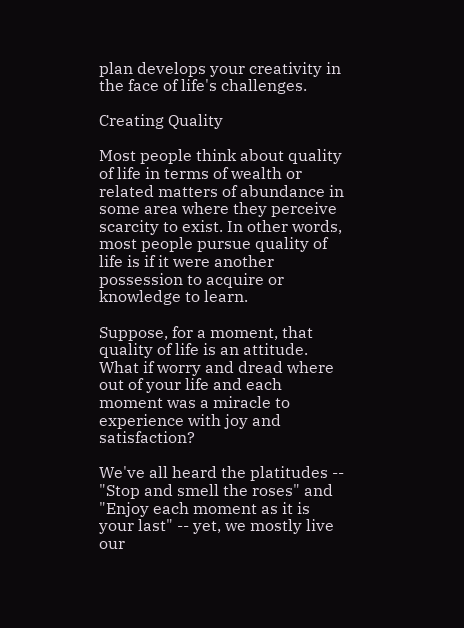plan develops your creativity in the face of life's challenges.

Creating Quality

Most people think about quality of life in terms of wealth or related matters of abundance in some area where they perceive scarcity to exist. In other words, most people pursue quality of life is if it were another possession to acquire or knowledge to learn.

Suppose, for a moment, that quality of life is an attitude. What if worry and dread where out of your life and each moment was a miracle to experience with joy and satisfaction?

We've all heard the platitudes -- "Stop and smell the roses" and "Enjoy each moment as it is your last" -- yet, we mostly live our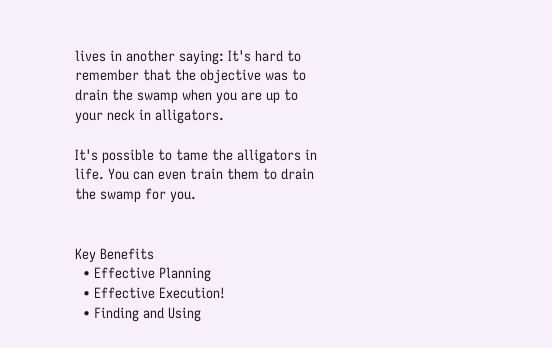lives in another saying: It's hard to remember that the objective was to drain the swamp when you are up to your neck in alligators.

It's possible to tame the alligators in life. You can even train them to drain the swamp for you.


Key Benefits
  • Effective Planning
  • Effective Execution!
  • Finding and Using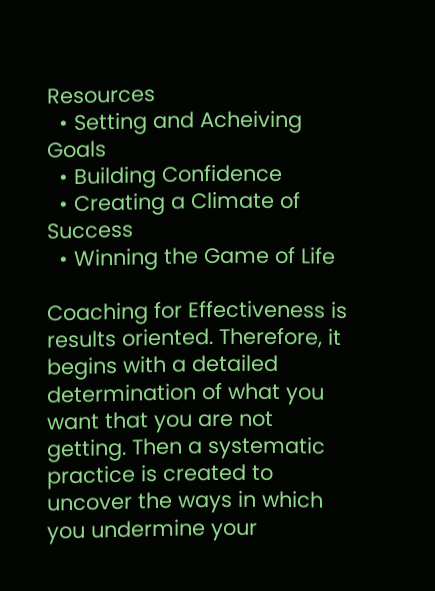Resources
  • Setting and Acheiving Goals
  • Building Confidence
  • Creating a Climate of Success
  • Winning the Game of Life

Coaching for Effectiveness is results oriented. Therefore, it begins with a detailed determination of what you want that you are not getting. Then a systematic practice is created to uncover the ways in which you undermine your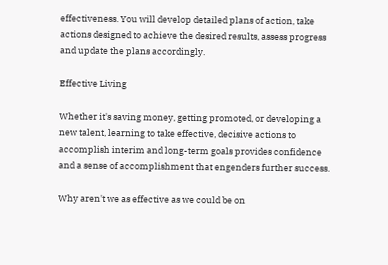effectiveness. You will develop detailed plans of action, take actions designed to achieve the desired results, assess progress and update the plans accordingly.

Effective Living

Whether it's saving money, getting promoted, or developing a new talent, learning to take effective, decisive actions to accomplish interim and long-term goals provides confidence and a sense of accomplishment that engenders further success.

Why aren't we as effective as we could be on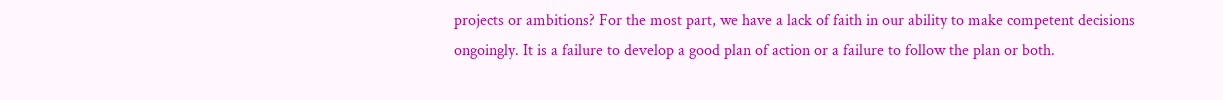projects or ambitions? For the most part, we have a lack of faith in our ability to make competent decisions ongoingly. It is a failure to develop a good plan of action or a failure to follow the plan or both.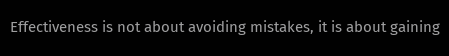Effectiveness is not about avoiding mistakes, it is about gaining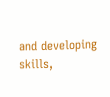and developing skills,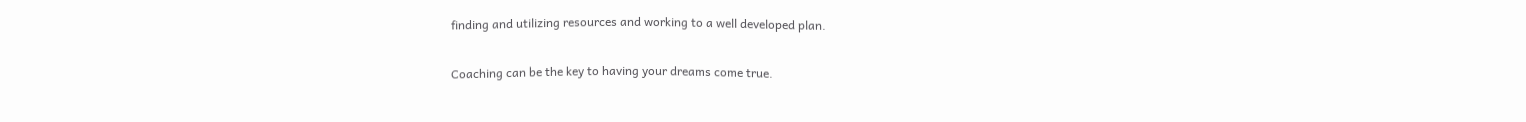finding and utilizing resources and working to a well developed plan.

Coaching can be the key to having your dreams come true.